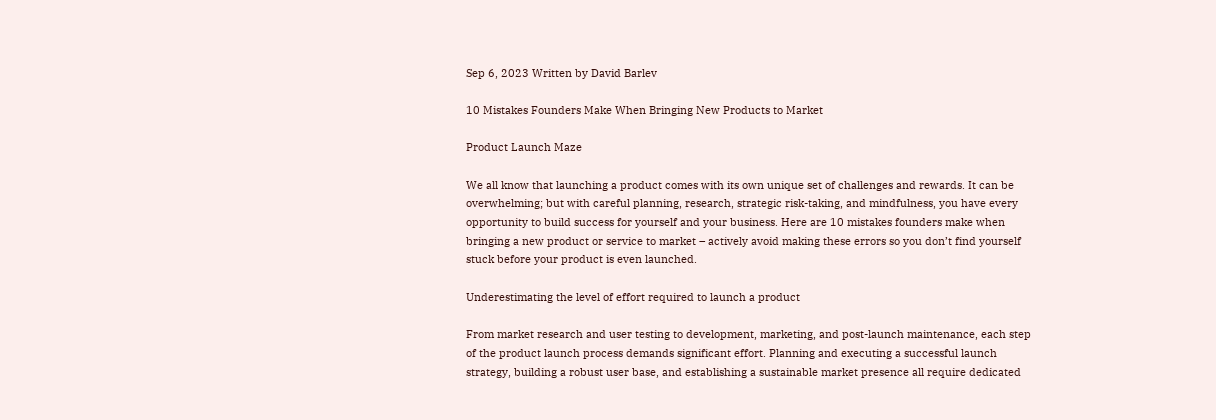Sep 6, 2023 Written by David Barlev

10 Mistakes Founders Make When Bringing New Products to Market

Product Launch Maze

We all know that launching a product comes with its own unique set of challenges and rewards. It can be overwhelming; but with careful planning, research, strategic risk-taking, and mindfulness, you have every opportunity to build success for yourself and your business. Here are 10 mistakes founders make when bringing a new product or service to market – actively avoid making these errors so you don’t find yourself stuck before your product is even launched.

Underestimating the level of effort required to launch a product

From market research and user testing to development, marketing, and post-launch maintenance, each step of the product launch process demands significant effort. Planning and executing a successful launch strategy, building a robust user base, and establishing a sustainable market presence all require dedicated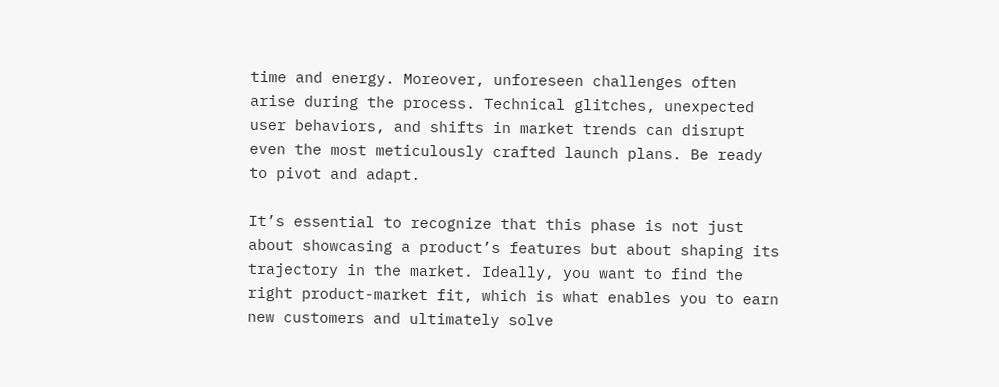time and energy. Moreover, unforeseen challenges often arise during the process. Technical glitches, unexpected user behaviors, and shifts in market trends can disrupt even the most meticulously crafted launch plans. Be ready to pivot and adapt.

It’s essential to recognize that this phase is not just about showcasing a product’s features but about shaping its trajectory in the market. Ideally, you want to find the right product-market fit, which is what enables you to earn new customers and ultimately solve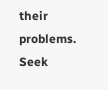their problems. Seek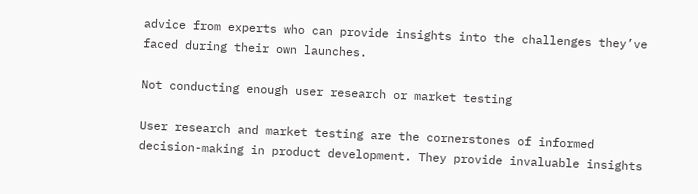advice from experts who can provide insights into the challenges they’ve faced during their own launches.

Not conducting enough user research or market testing

User research and market testing are the cornerstones of informed decision-making in product development. They provide invaluable insights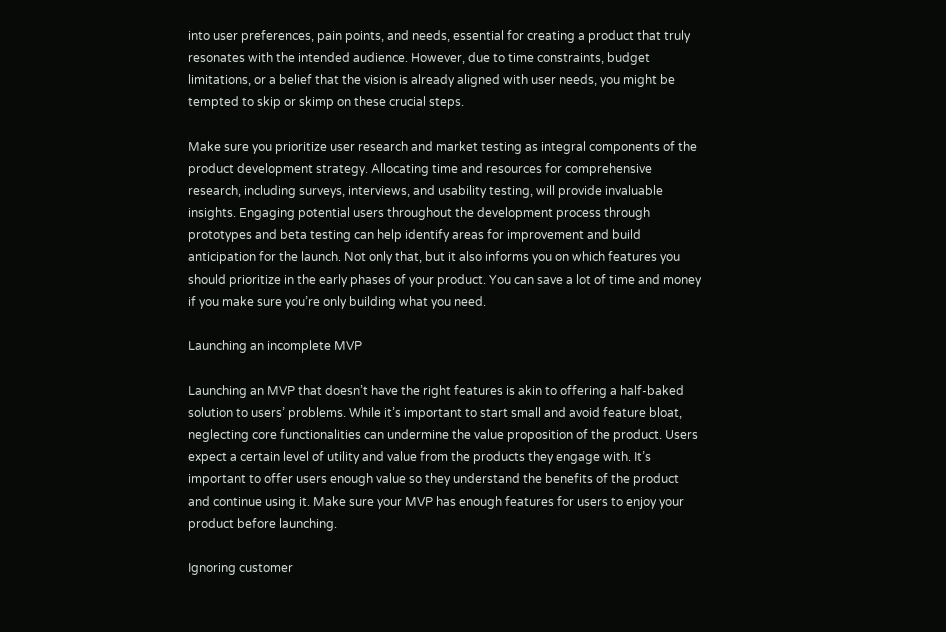into user preferences, pain points, and needs, essential for creating a product that truly resonates with the intended audience. However, due to time constraints, budget limitations, or a belief that the vision is already aligned with user needs, you might be tempted to skip or skimp on these crucial steps.

Make sure you prioritize user research and market testing as integral components of the product development strategy. Allocating time and resources for comprehensive research, including surveys, interviews, and usability testing, will provide invaluable insights. Engaging potential users throughout the development process through prototypes and beta testing can help identify areas for improvement and build anticipation for the launch. Not only that, but it also informs you on which features you should prioritize in the early phases of your product. You can save a lot of time and money if you make sure you’re only building what you need.

Launching an incomplete MVP

Launching an MVP that doesn’t have the right features is akin to offering a half-baked solution to users’ problems. While it’s important to start small and avoid feature bloat, neglecting core functionalities can undermine the value proposition of the product. Users expect a certain level of utility and value from the products they engage with. It’s important to offer users enough value so they understand the benefits of the product and continue using it. Make sure your MVP has enough features for users to enjoy your product before launching.

Ignoring customer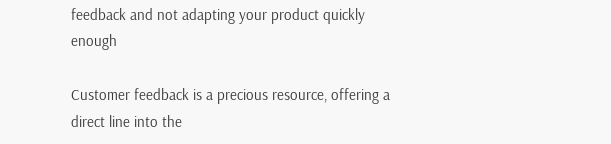feedback and not adapting your product quickly enough

Customer feedback is a precious resource, offering a direct line into the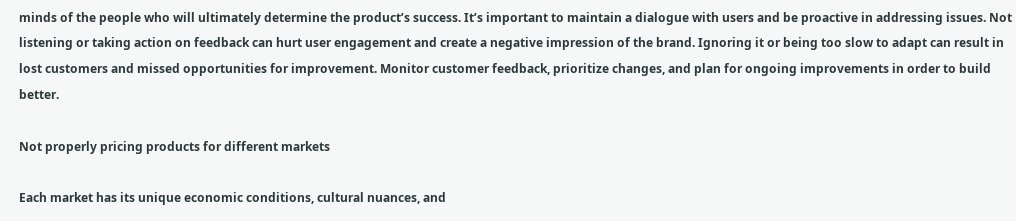minds of the people who will ultimately determine the product’s success. It’s important to maintain a dialogue with users and be proactive in addressing issues. Not listening or taking action on feedback can hurt user engagement and create a negative impression of the brand. Ignoring it or being too slow to adapt can result in lost customers and missed opportunities for improvement. Monitor customer feedback, prioritize changes, and plan for ongoing improvements in order to build better.

Not properly pricing products for different markets

Each market has its unique economic conditions, cultural nuances, and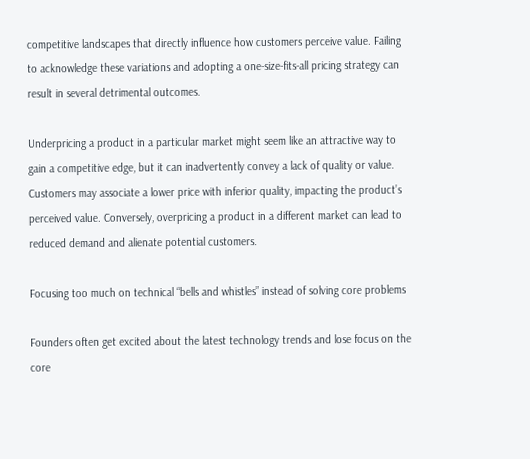competitive landscapes that directly influence how customers perceive value. Failing to acknowledge these variations and adopting a one-size-fits-all pricing strategy can result in several detrimental outcomes.

Underpricing a product in a particular market might seem like an attractive way to gain a competitive edge, but it can inadvertently convey a lack of quality or value. Customers may associate a lower price with inferior quality, impacting the product’s perceived value. Conversely, overpricing a product in a different market can lead to reduced demand and alienate potential customers.

Focusing too much on technical “bells and whistles” instead of solving core problems

Founders often get excited about the latest technology trends and lose focus on the core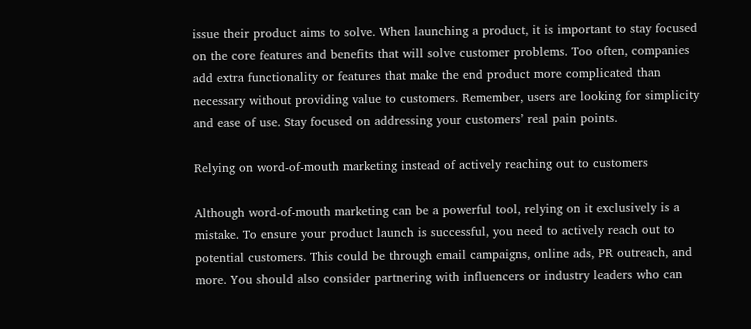issue their product aims to solve. When launching a product, it is important to stay focused on the core features and benefits that will solve customer problems. Too often, companies add extra functionality or features that make the end product more complicated than necessary without providing value to customers. Remember, users are looking for simplicity and ease of use. Stay focused on addressing your customers’ real pain points.

Relying on word-of-mouth marketing instead of actively reaching out to customers

Although word-of-mouth marketing can be a powerful tool, relying on it exclusively is a mistake. To ensure your product launch is successful, you need to actively reach out to potential customers. This could be through email campaigns, online ads, PR outreach, and more. You should also consider partnering with influencers or industry leaders who can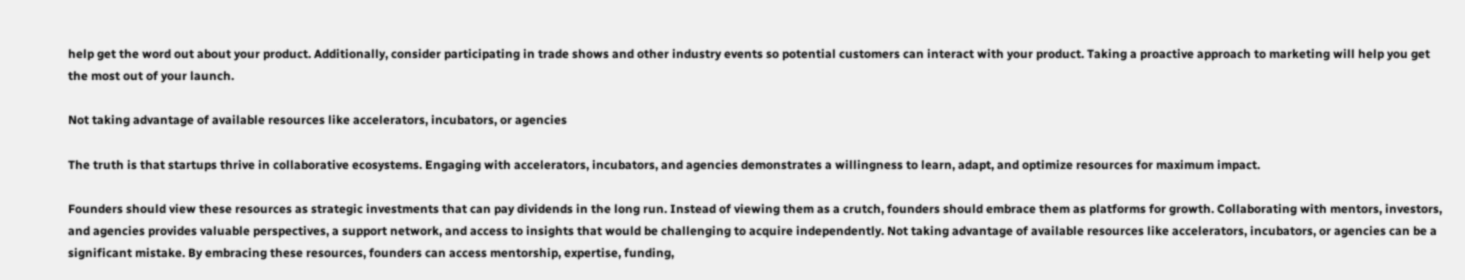help get the word out about your product. Additionally, consider participating in trade shows and other industry events so potential customers can interact with your product. Taking a proactive approach to marketing will help you get the most out of your launch.

Not taking advantage of available resources like accelerators, incubators, or agencies

The truth is that startups thrive in collaborative ecosystems. Engaging with accelerators, incubators, and agencies demonstrates a willingness to learn, adapt, and optimize resources for maximum impact.

Founders should view these resources as strategic investments that can pay dividends in the long run. Instead of viewing them as a crutch, founders should embrace them as platforms for growth. Collaborating with mentors, investors, and agencies provides valuable perspectives, a support network, and access to insights that would be challenging to acquire independently. Not taking advantage of available resources like accelerators, incubators, or agencies can be a significant mistake. By embracing these resources, founders can access mentorship, expertise, funding,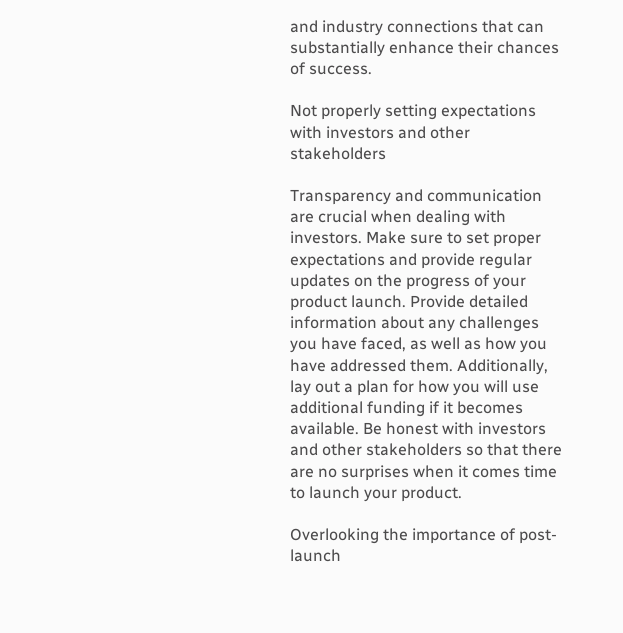and industry connections that can substantially enhance their chances of success.

Not properly setting expectations with investors and other stakeholders

Transparency and communication are crucial when dealing with investors. Make sure to set proper expectations and provide regular updates on the progress of your product launch. Provide detailed information about any challenges you have faced, as well as how you have addressed them. Additionally, lay out a plan for how you will use additional funding if it becomes available. Be honest with investors and other stakeholders so that there are no surprises when it comes time to launch your product.

Overlooking the importance of post-launch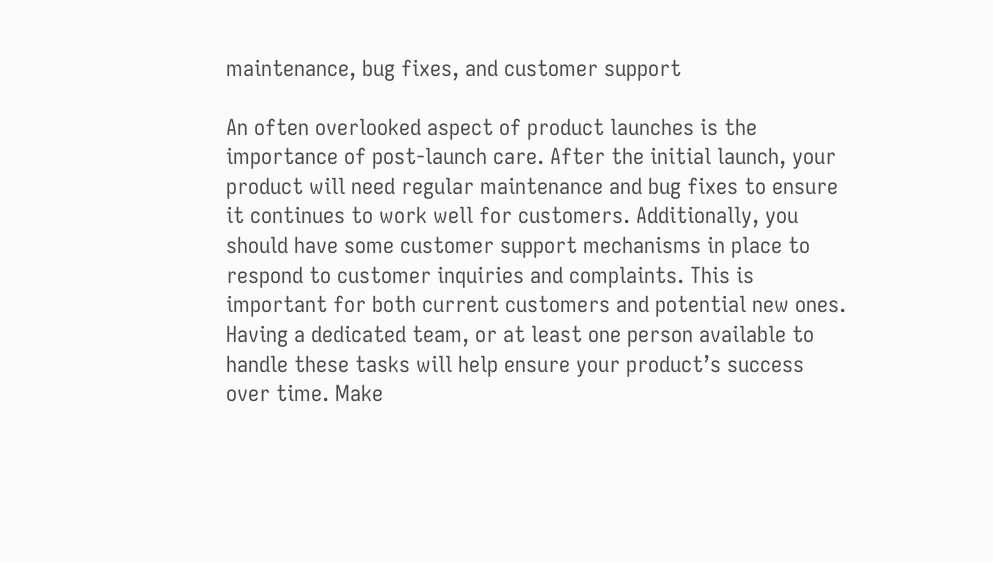maintenance, bug fixes, and customer support

An often overlooked aspect of product launches is the importance of post-launch care. After the initial launch, your product will need regular maintenance and bug fixes to ensure it continues to work well for customers. Additionally, you should have some customer support mechanisms in place to respond to customer inquiries and complaints. This is important for both current customers and potential new ones. Having a dedicated team, or at least one person available to handle these tasks will help ensure your product’s success over time. Make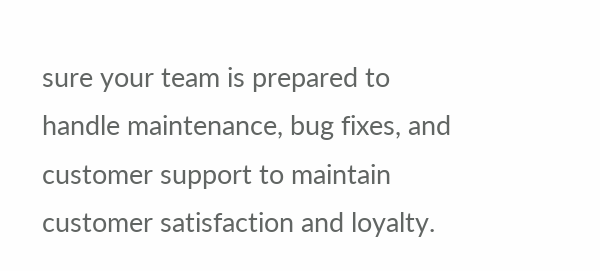sure your team is prepared to handle maintenance, bug fixes, and customer support to maintain customer satisfaction and loyalty.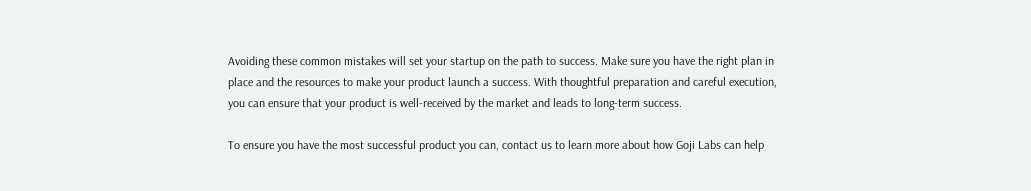Avoiding these common mistakes will set your startup on the path to success. Make sure you have the right plan in place and the resources to make your product launch a success. With thoughtful preparation and careful execution, you can ensure that your product is well-received by the market and leads to long-term success.

To ensure you have the most successful product you can, contact us to learn more about how Goji Labs can help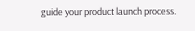guide your product launch process.